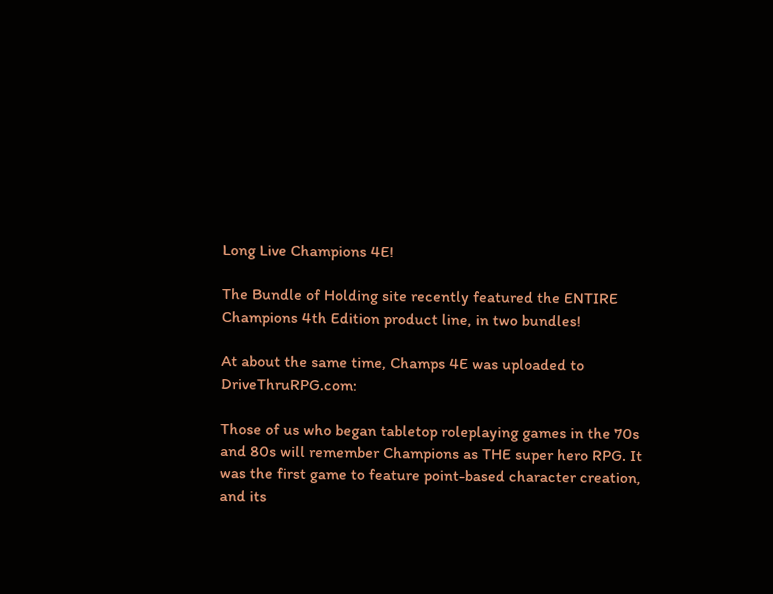Long Live Champions 4E!

The Bundle of Holding site recently featured the ENTIRE Champions 4th Edition product line, in two bundles!

At about the same time, Champs 4E was uploaded to DriveThruRPG.com:

Those of us who began tabletop roleplaying games in the 70s and 80s will remember Champions as THE super hero RPG. It was the first game to feature point-based character creation, and its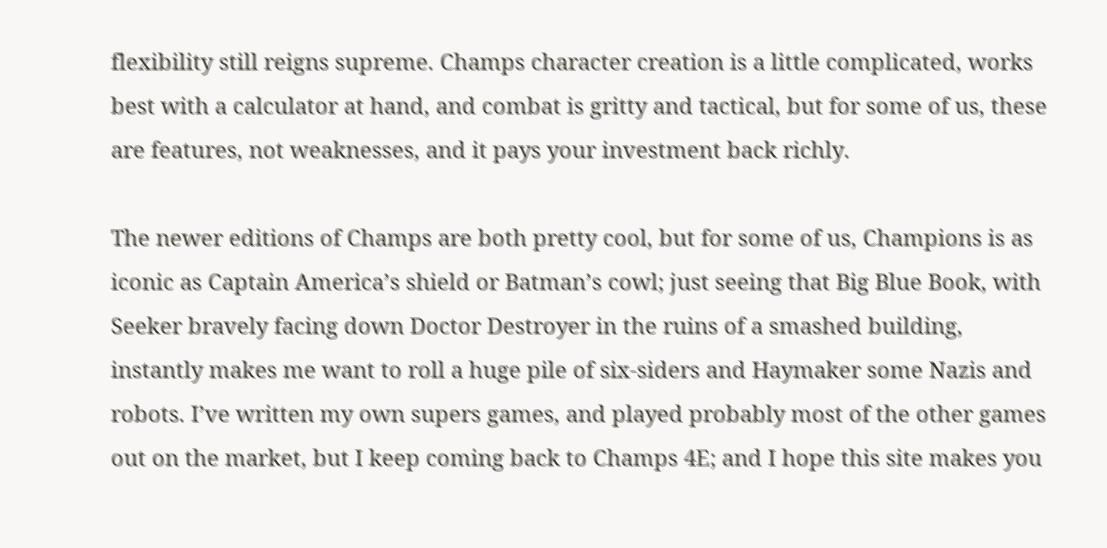flexibility still reigns supreme. Champs character creation is a little complicated, works best with a calculator at hand, and combat is gritty and tactical, but for some of us, these are features, not weaknesses, and it pays your investment back richly.

The newer editions of Champs are both pretty cool, but for some of us, Champions is as iconic as Captain America’s shield or Batman’s cowl; just seeing that Big Blue Book, with Seeker bravely facing down Doctor Destroyer in the ruins of a smashed building, instantly makes me want to roll a huge pile of six-siders and Haymaker some Nazis and robots. I’ve written my own supers games, and played probably most of the other games out on the market, but I keep coming back to Champs 4E; and I hope this site makes you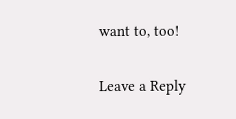want to, too!

Leave a Reply